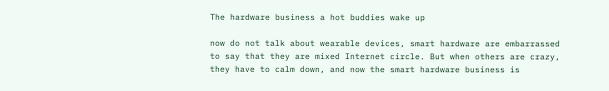The hardware business a hot buddies wake up

now do not talk about wearable devices, smart hardware are embarrassed to say that they are mixed Internet circle. But when others are crazy, they have to calm down, and now the smart hardware business is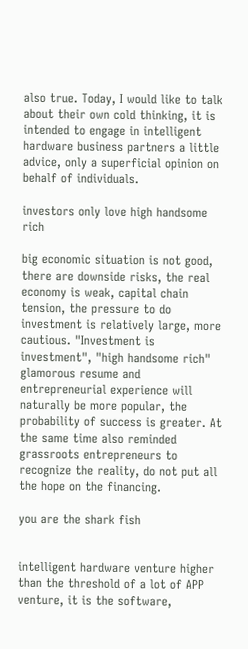also true. Today, I would like to talk about their own cold thinking, it is intended to engage in intelligent hardware business partners a little advice, only a superficial opinion on behalf of individuals.

investors only love high handsome rich

big economic situation is not good, there are downside risks, the real economy is weak, capital chain tension, the pressure to do investment is relatively large, more cautious. "Investment is investment", "high handsome rich" glamorous resume and entrepreneurial experience will naturally be more popular, the probability of success is greater. At the same time also reminded grassroots entrepreneurs to recognize the reality, do not put all the hope on the financing.

you are the shark fish


intelligent hardware venture higher than the threshold of a lot of APP venture, it is the software,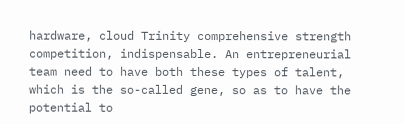hardware, cloud Trinity comprehensive strength competition, indispensable. An entrepreneurial team need to have both these types of talent, which is the so-called gene, so as to have the potential to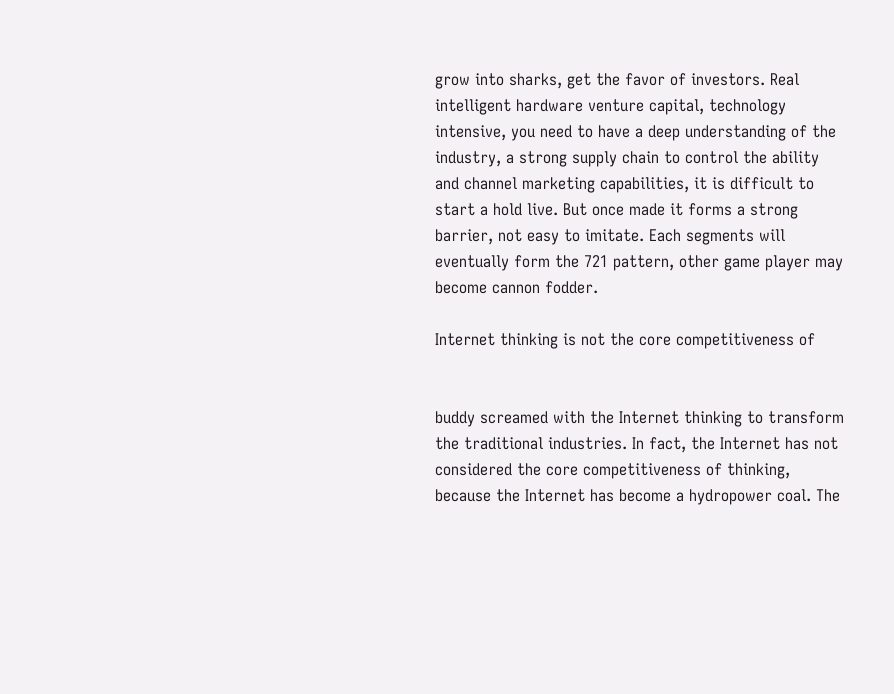grow into sharks, get the favor of investors. Real intelligent hardware venture capital, technology intensive, you need to have a deep understanding of the industry, a strong supply chain to control the ability and channel marketing capabilities, it is difficult to start a hold live. But once made it forms a strong barrier, not easy to imitate. Each segments will eventually form the 721 pattern, other game player may become cannon fodder.

Internet thinking is not the core competitiveness of


buddy screamed with the Internet thinking to transform the traditional industries. In fact, the Internet has not considered the core competitiveness of thinking, because the Internet has become a hydropower coal. The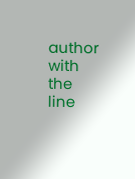author with the line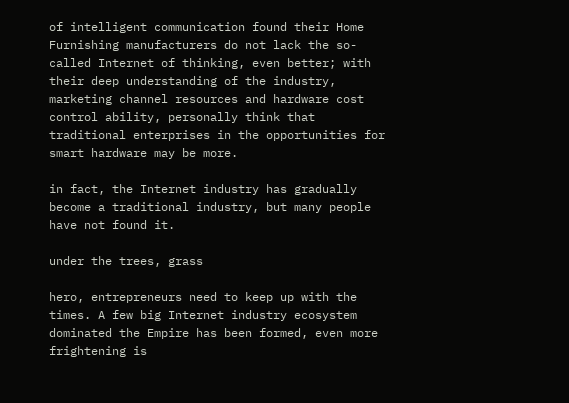of intelligent communication found their Home Furnishing manufacturers do not lack the so-called Internet of thinking, even better; with their deep understanding of the industry, marketing channel resources and hardware cost control ability, personally think that traditional enterprises in the opportunities for smart hardware may be more.

in fact, the Internet industry has gradually become a traditional industry, but many people have not found it.

under the trees, grass

hero, entrepreneurs need to keep up with the times. A few big Internet industry ecosystem dominated the Empire has been formed, even more frightening is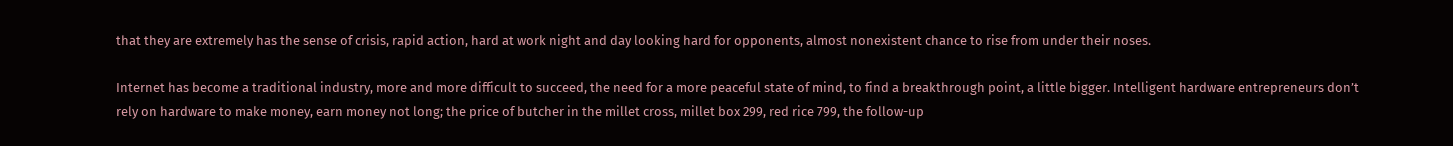that they are extremely has the sense of crisis, rapid action, hard at work night and day looking hard for opponents, almost nonexistent chance to rise from under their noses.

Internet has become a traditional industry, more and more difficult to succeed, the need for a more peaceful state of mind, to find a breakthrough point, a little bigger. Intelligent hardware entrepreneurs don’t rely on hardware to make money, earn money not long; the price of butcher in the millet cross, millet box 299, red rice 799, the follow-up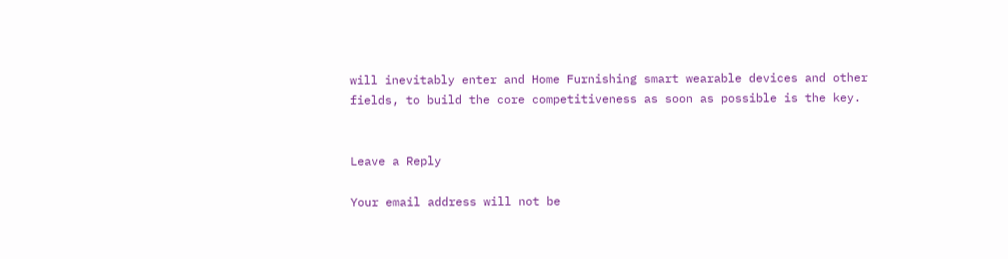will inevitably enter and Home Furnishing smart wearable devices and other fields, to build the core competitiveness as soon as possible is the key.


Leave a Reply

Your email address will not be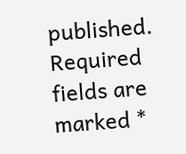published. Required fields are marked *